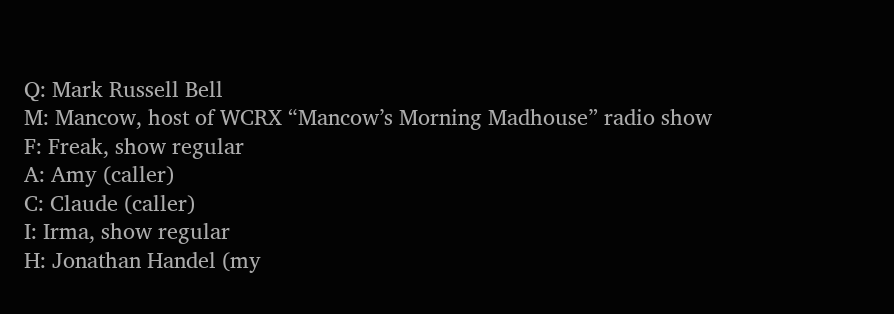Q: Mark Russell Bell
M: Mancow, host of WCRX “Mancow’s Morning Madhouse” radio show
F: Freak, show regular
A: Amy (caller)
C: Claude (caller)
I: Irma, show regular
H: Jonathan Handel (my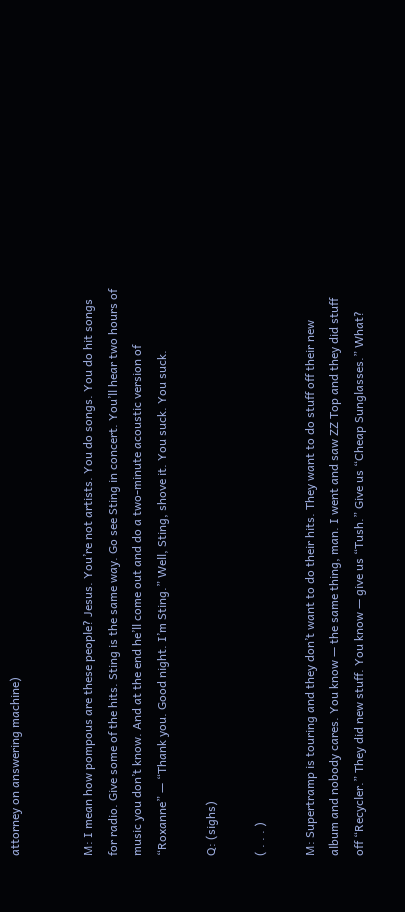attorney on answering machine)


M: I mean how pompous are these people? Jesus. You’re not artists. You do songs. You do hit songs for radio. Give some of the hits. Sting is the same way. Go see Sting in concert. You’ll hear two hours of music you don’t know. And at the end he’ll come out and do a two-minute acoustic version of “Roxanne” — “Thank you. Good night. I’m Sting.” Well, Sting, shove it. You suck. You suck.

Q: (sighs)

( . . . )

M: Supertramp is touring and they don’t want to do their hits. They want to do stuff off their new album and nobody cares. You know — the same thing, man. I went and saw ZZ Top and they did stuff off “Recycler.” They did new stuff. You know — give us “Tush.” Give us “Cheap Sunglasses.” What?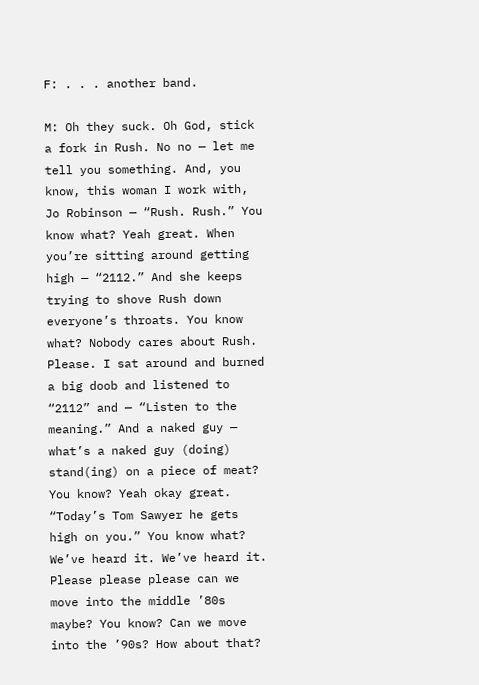F: . . . another band.

M: Oh they suck. Oh God, stick a fork in Rush. No no — let me tell you something. And, you know, this woman I work with, Jo Robinson — “Rush. Rush.” You know what? Yeah great. When you’re sitting around getting high — “2112.” And she keeps trying to shove Rush down everyone’s throats. You know what? Nobody cares about Rush. Please. I sat around and burned a big doob and listened to “2112” and — “Listen to the meaning.” And a naked guy — what’s a naked guy (doing) stand(ing) on a piece of meat? You know? Yeah okay great. “Today’s Tom Sawyer he gets high on you.” You know what? We’ve heard it. We’ve heard it. Please please please can we move into the middle ’80s maybe? You know? Can we move into the ’90s? How about that?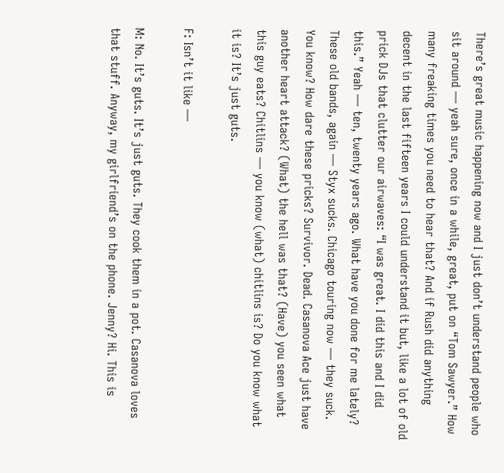There’s great music happening now and I just don’t understand people who sit around — yeah sure, once in a while, great, put on “Tom Sawyer.” How many freaking times you need to hear that? And if Rush did anything decent in the last fifteen years I could understand it but, like a lot of old prick DJs that clutter our airwaves: “I was great. I did this and I did this.” Yeah — ten, twenty years ago. What have you done for me lately? These old bands, again — Styx sucks. Chicago touring now — they suck. You know? How dare these pricks? Survivor. Dead. Casanova Ace just have another heart attack? (What) the hell was that? (Have) you seen what this guy eats? Chitlins — you know (what) chitlins is? Do you know what it is? It’s just guts.

F: Isn’t it like —

M: No. It’s guts. It’s just guts. They cook them in a pot. Casanova loves that stuff. Anyway, my girlfriend’s on the phone. Jenny? Hi. This is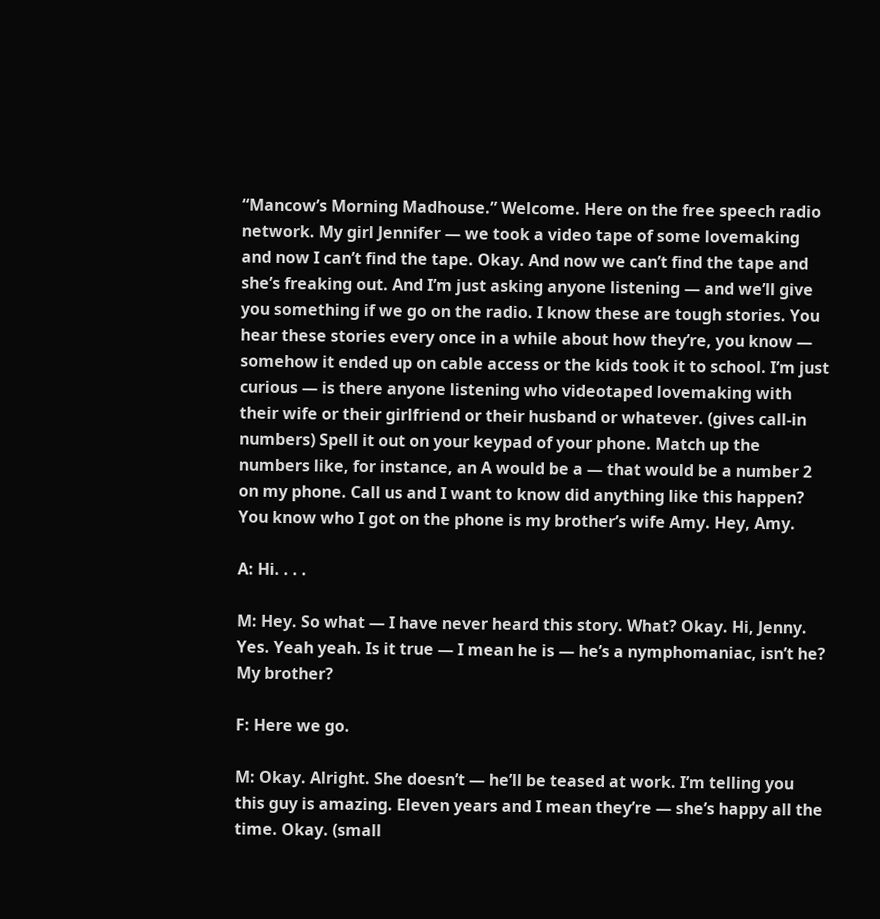“Mancow’s Morning Madhouse.” Welcome. Here on the free speech radio network. My girl Jennifer — we took a video tape of some lovemaking and now I can’t find the tape. Okay. And now we can’t find the tape and she’s freaking out. And I’m just asking anyone listening — and we’ll give you something if we go on the radio. I know these are tough stories. You hear these stories every once in a while about how they’re, you know — somehow it ended up on cable access or the kids took it to school. I’m just curious — is there anyone listening who videotaped lovemaking with their wife or their girlfriend or their husband or whatever. (gives call-in numbers) Spell it out on your keypad of your phone. Match up the numbers like, for instance, an A would be a — that would be a number 2 on my phone. Call us and I want to know did anything like this happen? You know who I got on the phone is my brother’s wife Amy. Hey, Amy.

A: Hi. . . .

M: Hey. So what — I have never heard this story. What? Okay. Hi, Jenny. Yes. Yeah yeah. Is it true — I mean he is — he’s a nymphomaniac, isn’t he? My brother?

F: Here we go.

M: Okay. Alright. She doesn’t — he’ll be teased at work. I’m telling you this guy is amazing. Eleven years and I mean they’re — she’s happy all the time. Okay. (small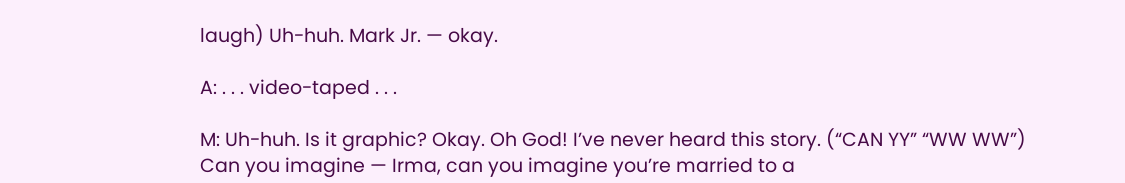laugh) Uh-huh. Mark Jr. — okay.

A: . . . video-taped . . .

M: Uh-huh. Is it graphic? Okay. Oh God! I’ve never heard this story. (“CAN YY” “WW WW”) Can you imagine — Irma, can you imagine you’re married to a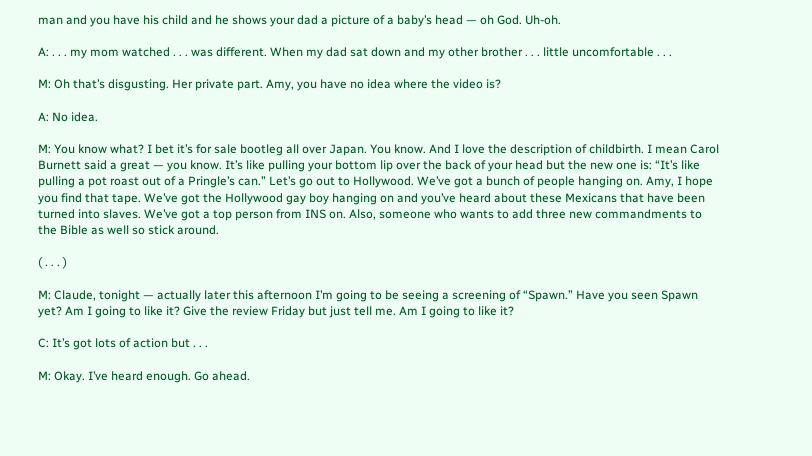man and you have his child and he shows your dad a picture of a baby’s head — oh God. Uh-oh.

A: . . . my mom watched . . . was different. When my dad sat down and my other brother . . . little uncomfortable . . .

M: Oh that’s disgusting. Her private part. Amy, you have no idea where the video is?

A: No idea.

M: You know what? I bet it’s for sale bootleg all over Japan. You know. And I love the description of childbirth. I mean Carol Burnett said a great — you know. It’s like pulling your bottom lip over the back of your head but the new one is: “It’s like pulling a pot roast out of a Pringle’s can.” Let’s go out to Hollywood. We’ve got a bunch of people hanging on. Amy, I hope you find that tape. We’ve got the Hollywood gay boy hanging on and you’ve heard about these Mexicans that have been turned into slaves. We’ve got a top person from INS on. Also, someone who wants to add three new commandments to the Bible as well so stick around.

( . . . )

M: Claude, tonight — actually later this afternoon I’m going to be seeing a screening of “Spawn.” Have you seen Spawn yet? Am I going to like it? Give the review Friday but just tell me. Am I going to like it?

C: It’s got lots of action but . . .

M: Okay. I’ve heard enough. Go ahead.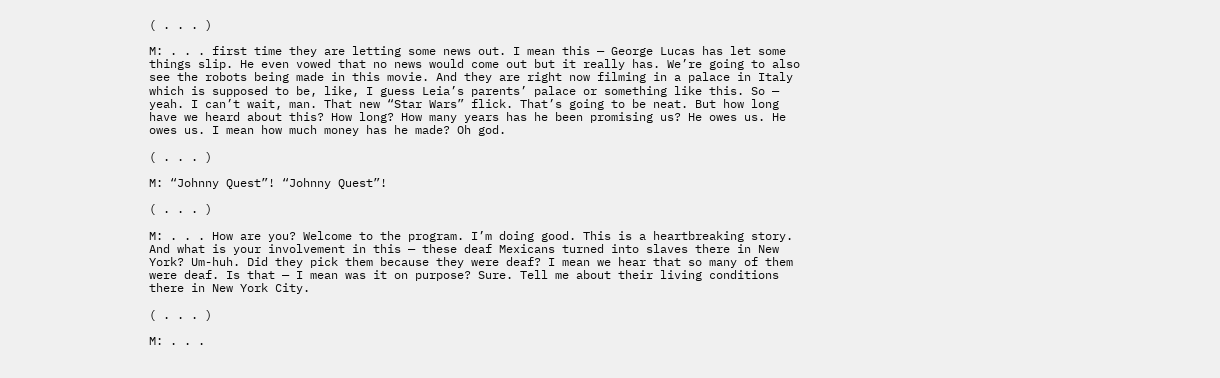( . . . )

M: . . . first time they are letting some news out. I mean this — George Lucas has let some things slip. He even vowed that no news would come out but it really has. We’re going to also see the robots being made in this movie. And they are right now filming in a palace in Italy which is supposed to be, like, I guess Leia’s parents’ palace or something like this. So — yeah. I can’t wait, man. That new “Star Wars” flick. That’s going to be neat. But how long have we heard about this? How long? How many years has he been promising us? He owes us. He owes us. I mean how much money has he made? Oh god.

( . . . )

M: “Johnny Quest”! “Johnny Quest”!

( . . . )

M: . . . How are you? Welcome to the program. I’m doing good. This is a heartbreaking story. And what is your involvement in this — these deaf Mexicans turned into slaves there in New York? Um-huh. Did they pick them because they were deaf? I mean we hear that so many of them were deaf. Is that — I mean was it on purpose? Sure. Tell me about their living conditions there in New York City.

( . . . )

M: . . .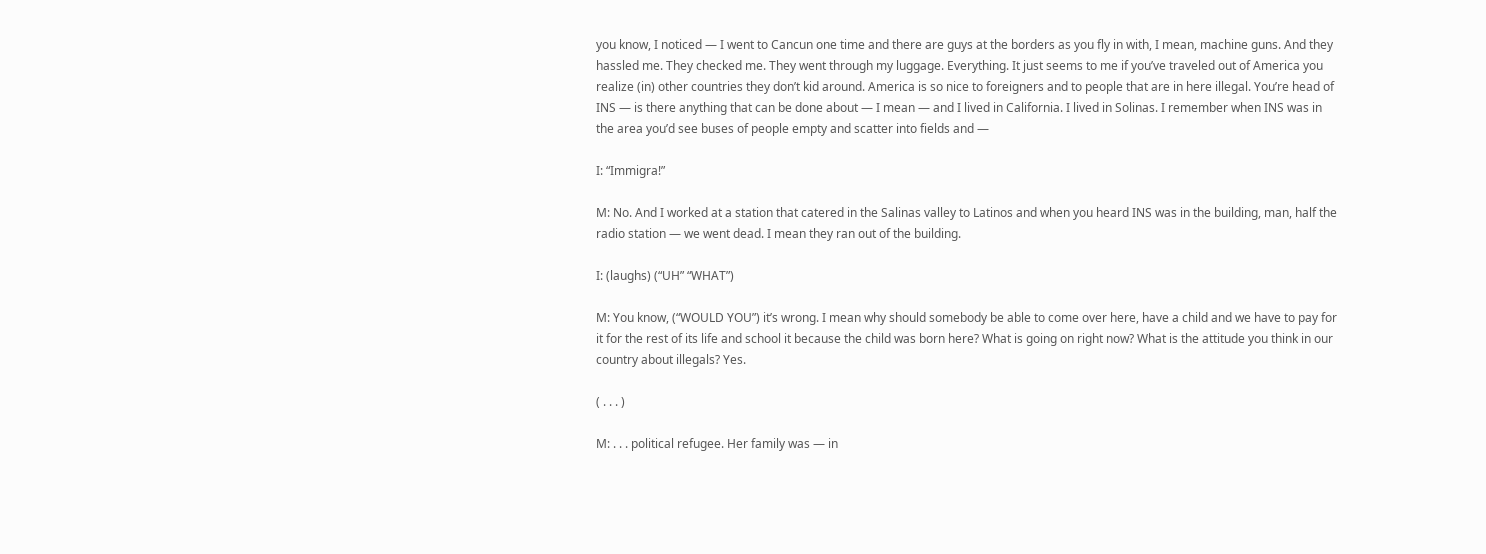you know, I noticed — I went to Cancun one time and there are guys at the borders as you fly in with, I mean, machine guns. And they hassled me. They checked me. They went through my luggage. Everything. It just seems to me if you’ve traveled out of America you realize (in) other countries they don’t kid around. America is so nice to foreigners and to people that are in here illegal. You’re head of INS — is there anything that can be done about — I mean — and I lived in California. I lived in Solinas. I remember when INS was in the area you’d see buses of people empty and scatter into fields and —

I: “Immigra!”

M: No. And I worked at a station that catered in the Salinas valley to Latinos and when you heard INS was in the building, man, half the radio station — we went dead. I mean they ran out of the building.

I: (laughs) (“UH” “WHAT”)

M: You know, (“WOULD YOU”) it’s wrong. I mean why should somebody be able to come over here, have a child and we have to pay for it for the rest of its life and school it because the child was born here? What is going on right now? What is the attitude you think in our country about illegals? Yes.

( . . . )

M: . . . political refugee. Her family was — in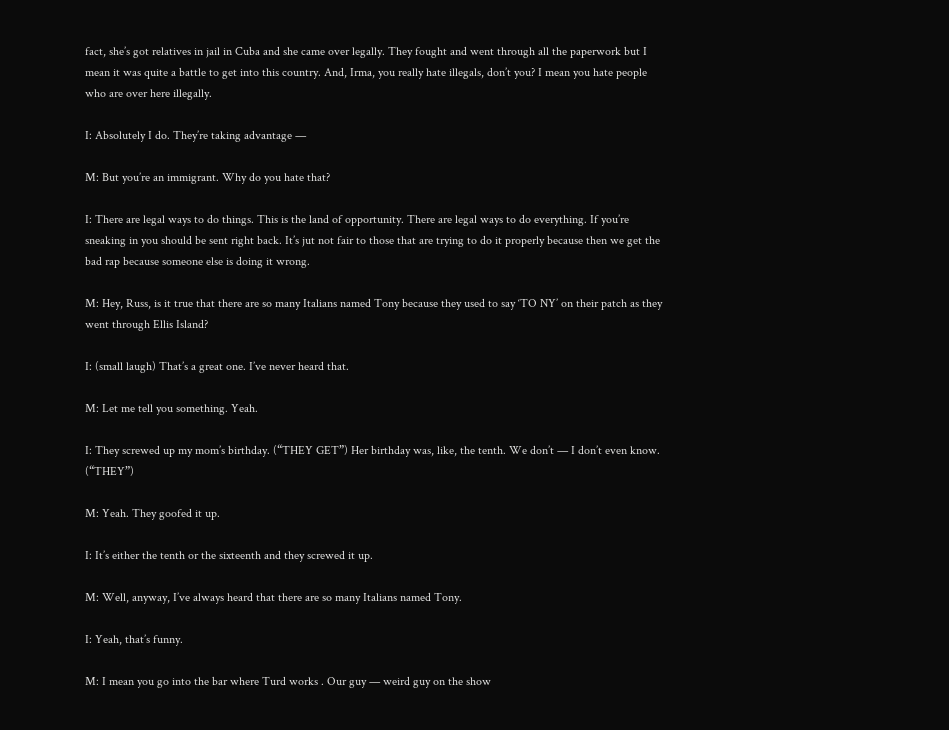fact, she’s got relatives in jail in Cuba and she came over legally. They fought and went through all the paperwork but I mean it was quite a battle to get into this country. And, Irma, you really hate illegals, don’t you? I mean you hate people who are over here illegally.

I: Absolutely I do. They’re taking advantage —

M: But you’re an immigrant. Why do you hate that?

I: There are legal ways to do things. This is the land of opportunity. There are legal ways to do everything. If you’re sneaking in you should be sent right back. It’s jut not fair to those that are trying to do it properly because then we get the bad rap because someone else is doing it wrong.

M: Hey, Russ, is it true that there are so many Italians named Tony because they used to say ‘TO NY’ on their patch as they went through Ellis Island?

I: (small laugh) That’s a great one. I’ve never heard that.

M: Let me tell you something. Yeah.

I: They screwed up my mom’s birthday. (“THEY GET”) Her birthday was, like, the tenth. We don’t — I don’t even know. (“THEY”)

M: Yeah. They goofed it up.

I: It’s either the tenth or the sixteenth and they screwed it up.

M: Well, anyway, I’ve always heard that there are so many Italians named Tony.

I: Yeah, that’s funny.

M: I mean you go into the bar where Turd works . Our guy — weird guy on the show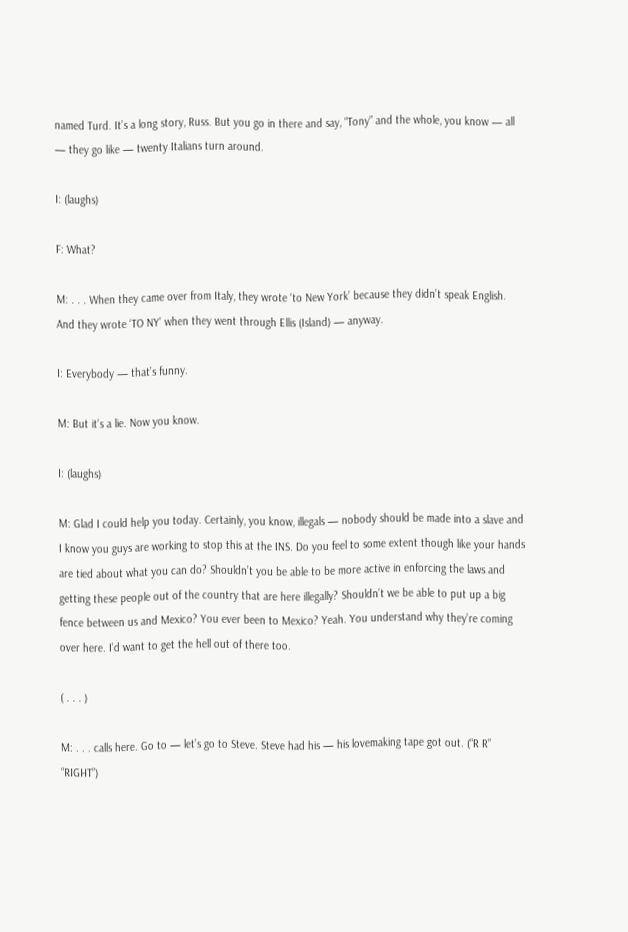named Turd. It’s a long story, Russ. But you go in there and say, “Tony” and the whole, you know — all — they go like — twenty Italians turn around.

I: (laughs)

F: What?

M: . . . When they came over from Italy, they wrote ‘to New York’ because they didn’t speak English. And they wrote ‘TO NY’ when they went through Ellis (Island) — anyway.

I: Everybody — that’s funny.

M: But it’s a lie. Now you know.

I: (laughs)

M: Glad I could help you today. Certainly, you know, illegals — nobody should be made into a slave and I know you guys are working to stop this at the INS. Do you feel to some extent though like your hands are tied about what you can do? Shouldn’t you be able to be more active in enforcing the laws and getting these people out of the country that are here illegally? Shouldn’t we be able to put up a big fence between us and Mexico? You ever been to Mexico? Yeah. You understand why they’re coming over here. I’d want to get the hell out of there too.

( . . . )

M: . . . calls here. Go to — let’s go to Steve. Steve had his — his lovemaking tape got out. (“R R” “RIGHT”)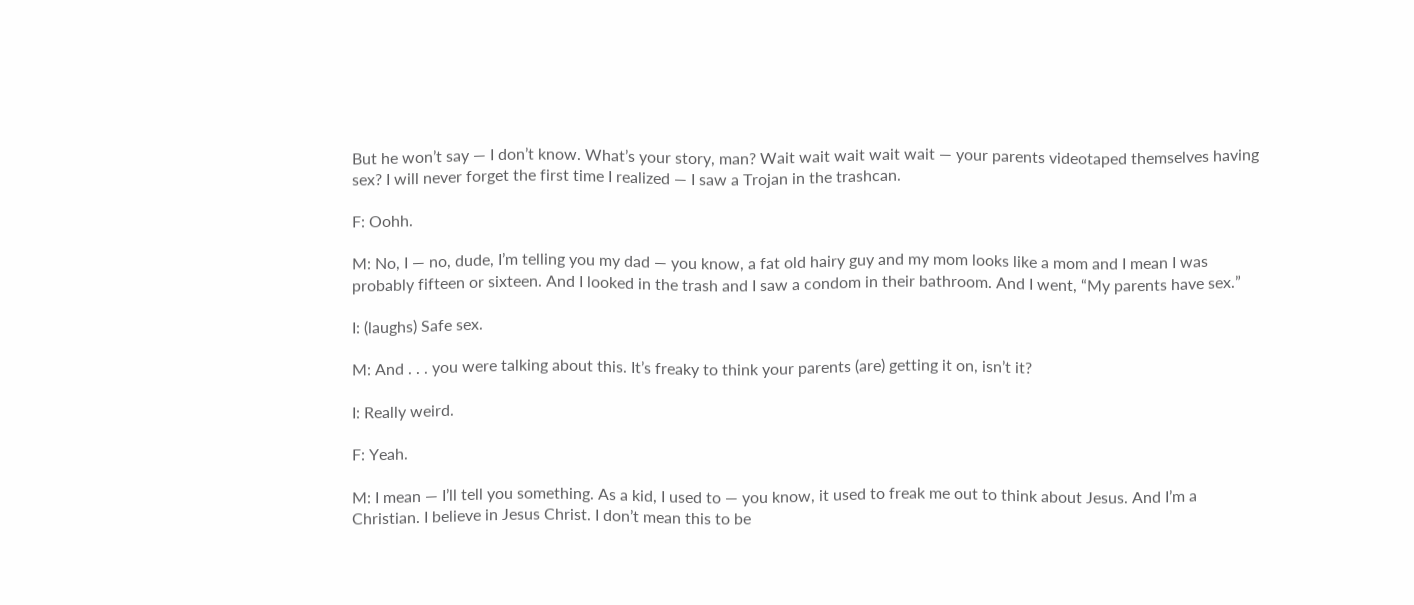But he won’t say — I don’t know. What’s your story, man? Wait wait wait wait wait — your parents videotaped themselves having sex? I will never forget the first time I realized — I saw a Trojan in the trashcan.

F: Oohh.

M: No, I — no, dude, I’m telling you my dad — you know, a fat old hairy guy and my mom looks like a mom and I mean I was probably fifteen or sixteen. And I looked in the trash and I saw a condom in their bathroom. And I went, “My parents have sex.”

I: (laughs) Safe sex.

M: And . . . you were talking about this. It’s freaky to think your parents (are) getting it on, isn’t it?

I: Really weird.

F: Yeah.

M: I mean — I’ll tell you something. As a kid, I used to — you know, it used to freak me out to think about Jesus. And I’m a Christian. I believe in Jesus Christ. I don’t mean this to be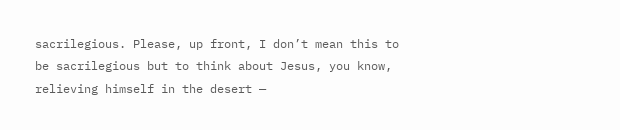sacrilegious. Please, up front, I don’t mean this to be sacrilegious but to think about Jesus, you know, relieving himself in the desert —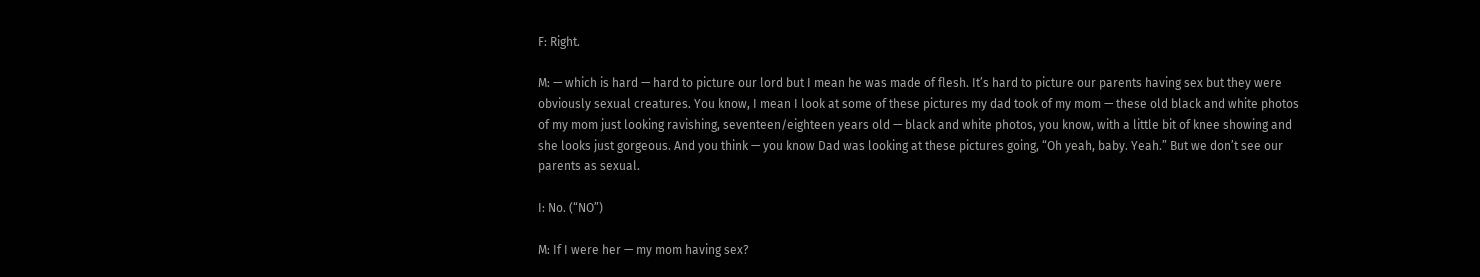F: Right.

M: — which is hard — hard to picture our lord but I mean he was made of flesh. It’s hard to picture our parents having sex but they were obviously sexual creatures. You know, I mean I look at some of these pictures my dad took of my mom — these old black and white photos of my mom just looking ravishing, seventeen/eighteen years old — black and white photos, you know, with a little bit of knee showing and she looks just gorgeous. And you think — you know Dad was looking at these pictures going, “Oh yeah, baby. Yeah.” But we don’t see our parents as sexual.

I: No. (“NO”)

M: If I were her — my mom having sex?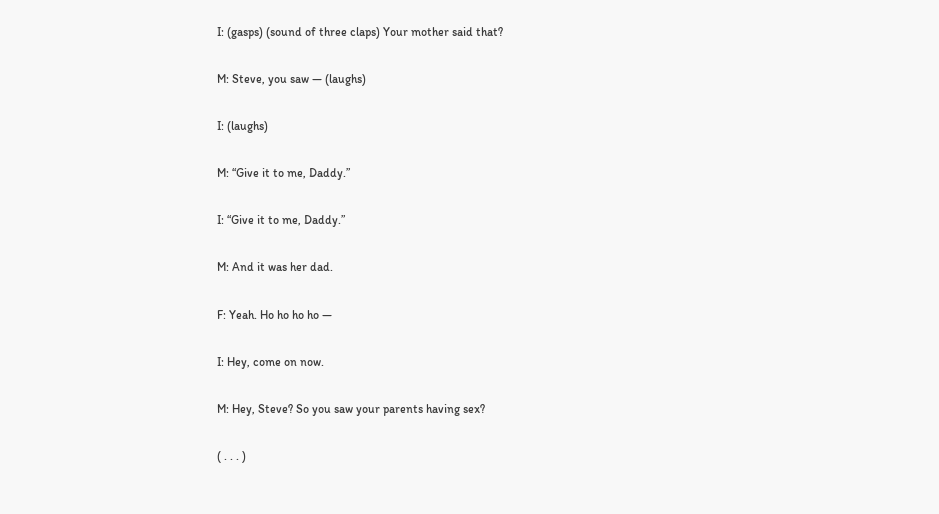I: (gasps) (sound of three claps) Your mother said that?

M: Steve, you saw — (laughs)

I: (laughs)

M: “Give it to me, Daddy.”

I: “Give it to me, Daddy.”

M: And it was her dad.

F: Yeah. Ho ho ho ho —

I: Hey, come on now.

M: Hey, Steve? So you saw your parents having sex?

( . . . )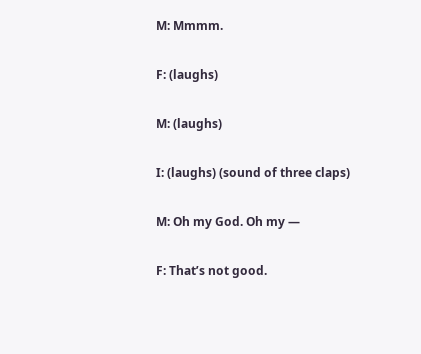M: Mmmm.

F: (laughs)

M: (laughs)

I: (laughs) (sound of three claps)

M: Oh my God. Oh my —

F: That’s not good.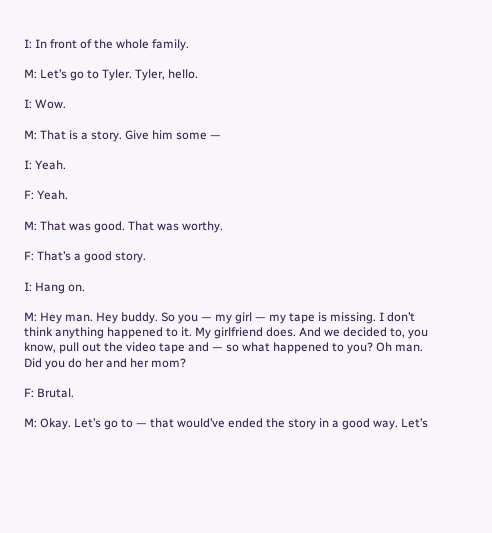I: In front of the whole family.

M: Let’s go to Tyler. Tyler, hello.

I: Wow.

M: That is a story. Give him some —

I: Yeah.

F: Yeah.

M: That was good. That was worthy.

F: That’s a good story.

I: Hang on.

M: Hey man. Hey buddy. So you — my girl — my tape is missing. I don’t think anything happened to it. My girlfriend does. And we decided to, you know, pull out the video tape and — so what happened to you? Oh man. Did you do her and her mom?

F: Brutal.

M: Okay. Let’s go to — that would’ve ended the story in a good way. Let’s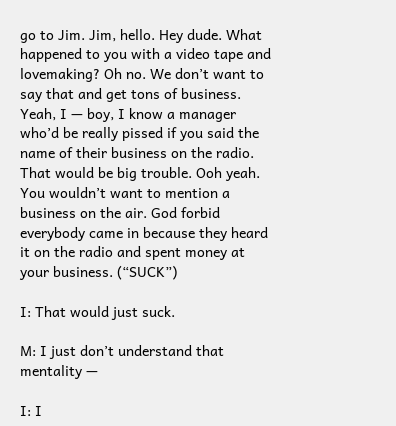go to Jim. Jim, hello. Hey dude. What happened to you with a video tape and lovemaking? Oh no. We don’t want to say that and get tons of business. Yeah, I — boy, I know a manager who’d be really pissed if you said the name of their business on the radio. That would be big trouble. Ooh yeah. You wouldn’t want to mention a business on the air. God forbid everybody came in because they heard it on the radio and spent money at your business. (“SUCK”)

I: That would just suck.

M: I just don’t understand that mentality —

I: I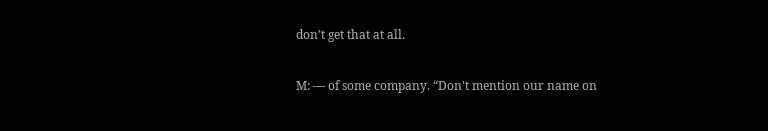don’t get that at all.

M: — of some company. “Don’t mention our name on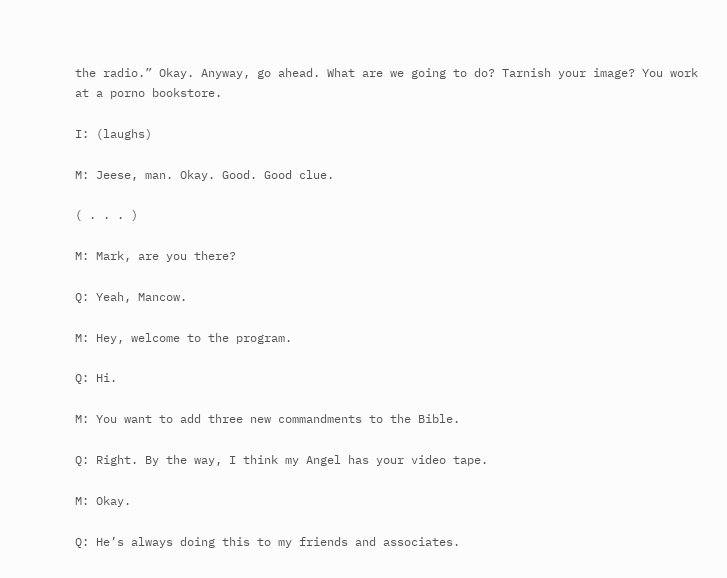the radio.” Okay. Anyway, go ahead. What are we going to do? Tarnish your image? You work at a porno bookstore.

I: (laughs)

M: Jeese, man. Okay. Good. Good clue.

( . . . )

M: Mark, are you there?

Q: Yeah, Mancow.

M: Hey, welcome to the program.

Q: Hi.

M: You want to add three new commandments to the Bible.

Q: Right. By the way, I think my Angel has your video tape.

M: Okay.

Q: He’s always doing this to my friends and associates.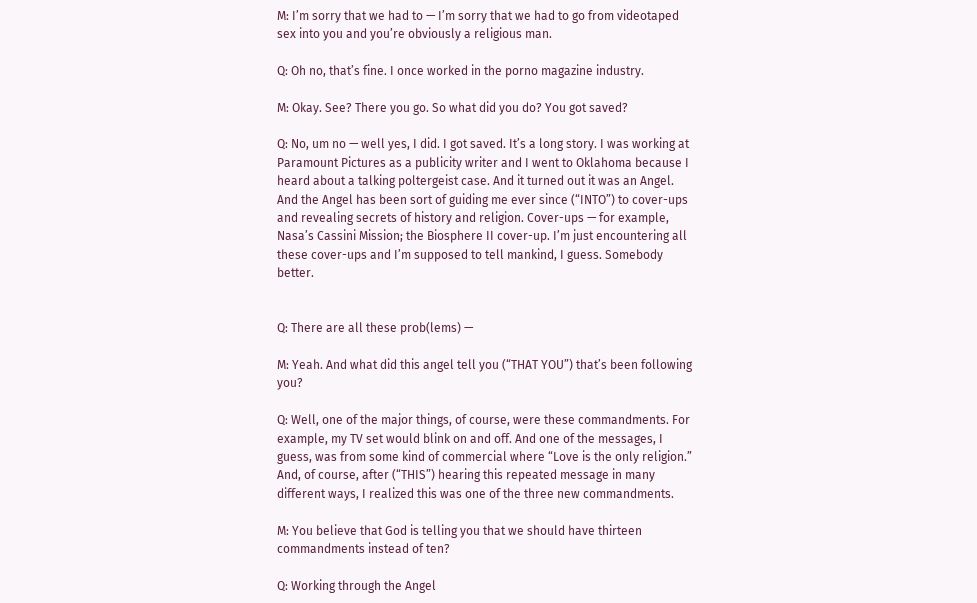M: I’m sorry that we had to — I’m sorry that we had to go from videotaped sex into you and you’re obviously a religious man.

Q: Oh no, that’s fine. I once worked in the porno magazine industry.

M: Okay. See? There you go. So what did you do? You got saved?

Q: No, um no — well yes, I did. I got saved. It’s a long story. I was working at Paramount Pictures as a publicity writer and I went to Oklahoma because I heard about a talking poltergeist case. And it turned out it was an Angel. And the Angel has been sort of guiding me ever since (“INTO”) to cover-ups and revealing secrets of history and religion. Cover-ups — for example, Nasa’s Cassini Mission; the Biosphere II cover-up. I’m just encountering all these cover-ups and I’m supposed to tell mankind, I guess. Somebody better.


Q: There are all these prob(lems) —

M: Yeah. And what did this angel tell you (“THAT YOU”) that’s been following you?

Q: Well, one of the major things, of course, were these commandments. For example, my TV set would blink on and off. And one of the messages, I guess, was from some kind of commercial where “Love is the only religion.” And, of course, after (“THIS”) hearing this repeated message in many different ways, I realized this was one of the three new commandments.

M: You believe that God is telling you that we should have thirteen commandments instead of ten?

Q: Working through the Angel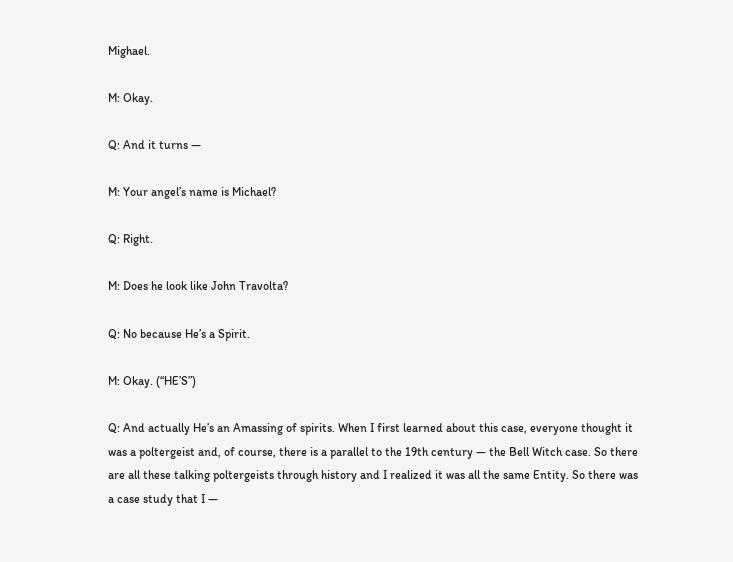Mighael.

M: Okay.

Q: And it turns —

M: Your angel’s name is Michael?

Q: Right.

M: Does he look like John Travolta?

Q: No because He’s a Spirit.

M: Okay. (“HE’S”)

Q: And actually He’s an Amassing of spirits. When I first learned about this case, everyone thought it was a poltergeist and, of course, there is a parallel to the 19th century — the Bell Witch case. So there are all these talking poltergeists through history and I realized it was all the same Entity. So there was a case study that I —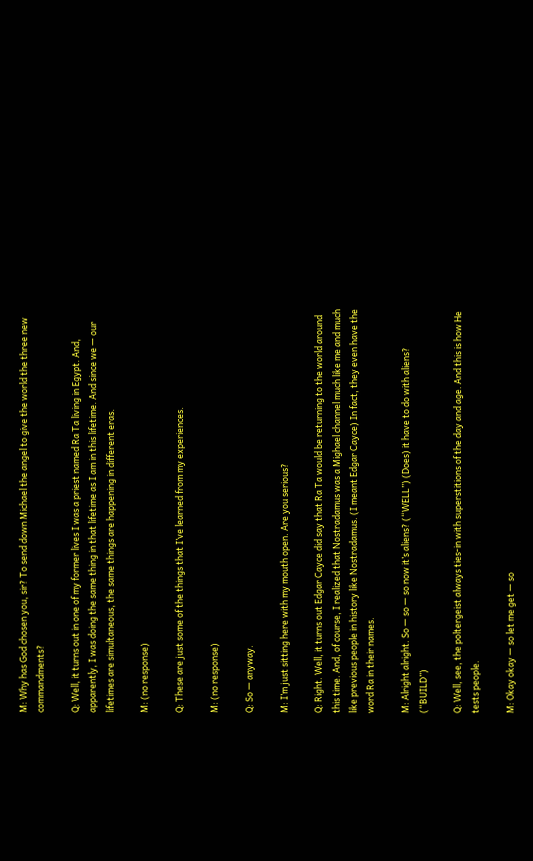M: Why has God chosen you, sir? To send down Michael the angel to give the world the three new commandments?

Q: Well, it turns out in one of my former lives I was a priest named Ra Ta living in Egypt. And, apparently, I was doing the same thing in that lifetime as I am in this lifetime. And since we — our lifetimes are simultaneous, the same things are happening in different eras.

M: (no response)

Q: These are just some of the things that I’ve learned from my experiences.

M: (no response)

Q: So — anyway.

M: I’m just sitting here with my mouth open. Are you serious?

Q: Right. Well, it turns out Edgar Cayce did say that Ra Ta would be returning to the world around this time. And, of course, I realized that Nostradamus was a Mighael channel much like me and much like previous people in history like Nostradamus. (I meant Edgar Cayce) In fact, they even have the word Ra in their names.

M: Alright alright. So — so — so now it’s aliens? (“WELL”) (Does) it have to do with aliens? (“BUILD”)

Q: Well, see, the poltergeist always ties-in with superstitions of the day and age. And this is how He tests people.

M: Okay okay — so let me get — so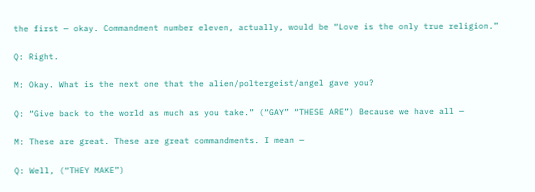the first — okay. Commandment number eleven, actually, would be “Love is the only true religion.”

Q: Right.

M: Okay. What is the next one that the alien/poltergeist/angel gave you?

Q: “Give back to the world as much as you take.” (“GAY” “THESE ARE”) Because we have all —

M: These are great. These are great commandments. I mean —

Q: Well, (“THEY MAKE”)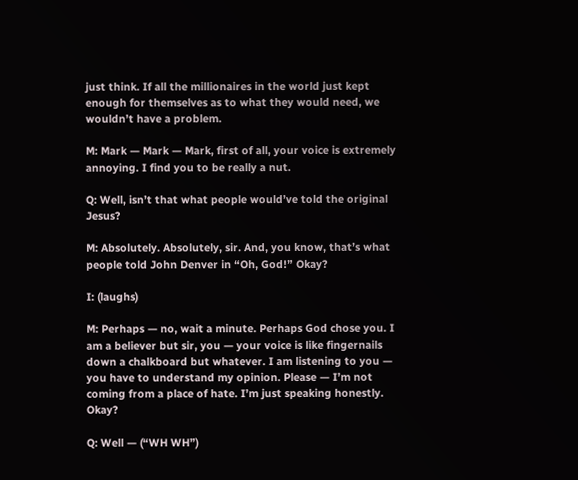just think. If all the millionaires in the world just kept enough for themselves as to what they would need, we wouldn’t have a problem.

M: Mark — Mark — Mark, first of all, your voice is extremely annoying. I find you to be really a nut.

Q: Well, isn’t that what people would’ve told the original Jesus?

M: Absolutely. Absolutely, sir. And, you know, that’s what people told John Denver in “Oh, God!” Okay?

I: (laughs)

M: Perhaps — no, wait a minute. Perhaps God chose you. I am a believer but sir, you — your voice is like fingernails down a chalkboard but whatever. I am listening to you — you have to understand my opinion. Please — I’m not coming from a place of hate. I’m just speaking honestly. Okay?

Q: Well — (“WH WH”)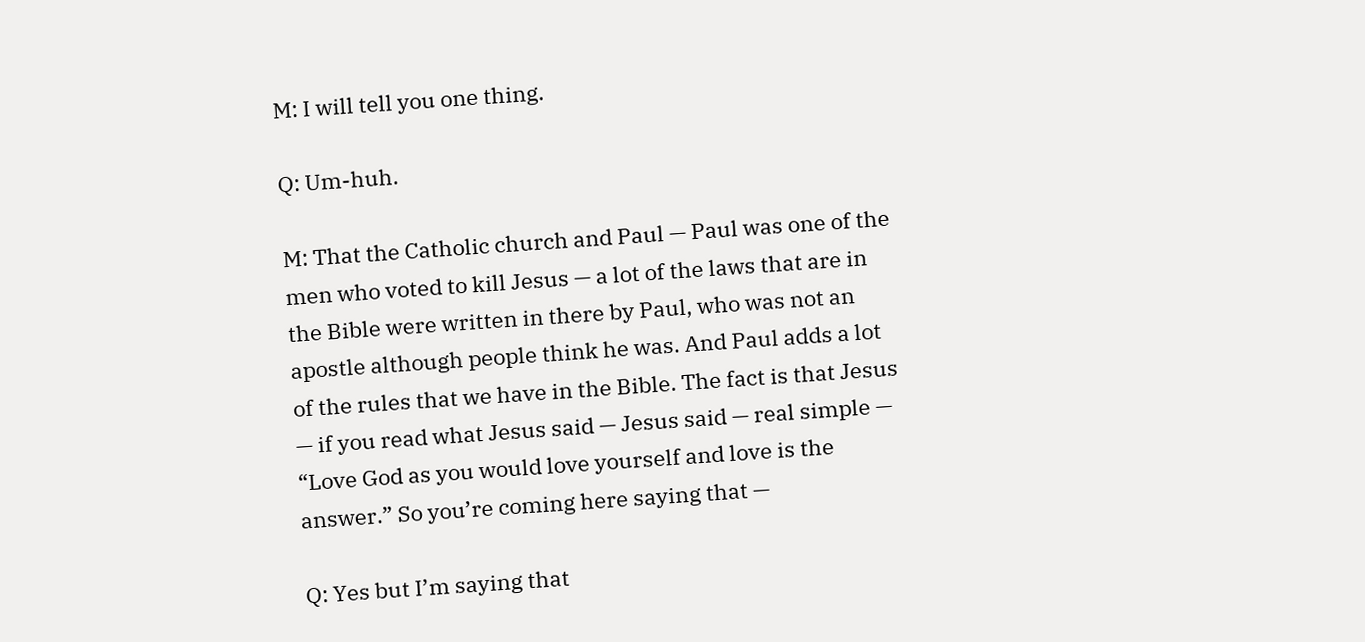M: I will tell you one thing.

Q: Um-huh.

M: That the Catholic church and Paul — Paul was one of the men who voted to kill Jesus — a lot of the laws that are in the Bible were written in there by Paul, who was not an apostle although people think he was. And Paul adds a lot of the rules that we have in the Bible. The fact is that Jesus — if you read what Jesus said — Jesus said — real simple — “Love God as you would love yourself and love is the answer.” So you’re coming here saying that —

Q: Yes but I’m saying that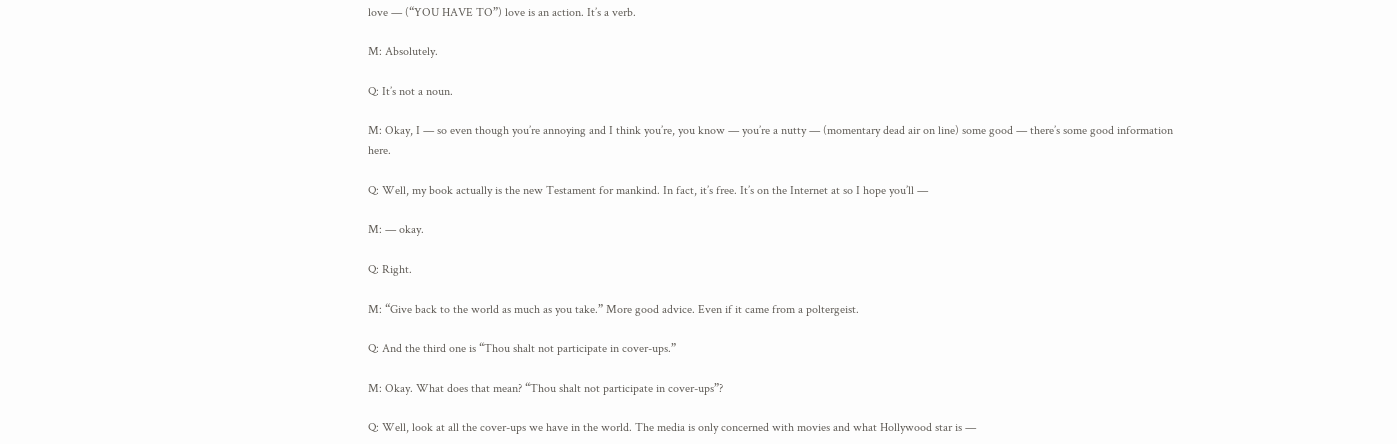love — (“YOU HAVE TO”) love is an action. It’s a verb.

M: Absolutely.

Q: It’s not a noun.

M: Okay, I — so even though you’re annoying and I think you’re, you know — you’re a nutty — (momentary dead air on line) some good — there’s some good information here.

Q: Well, my book actually is the new Testament for mankind. In fact, it’s free. It’s on the Internet at so I hope you’ll —

M: — okay.

Q: Right.

M: “Give back to the world as much as you take.” More good advice. Even if it came from a poltergeist.

Q: And the third one is “Thou shalt not participate in cover-ups.”

M: Okay. What does that mean? “Thou shalt not participate in cover-ups”?

Q: Well, look at all the cover-ups we have in the world. The media is only concerned with movies and what Hollywood star is —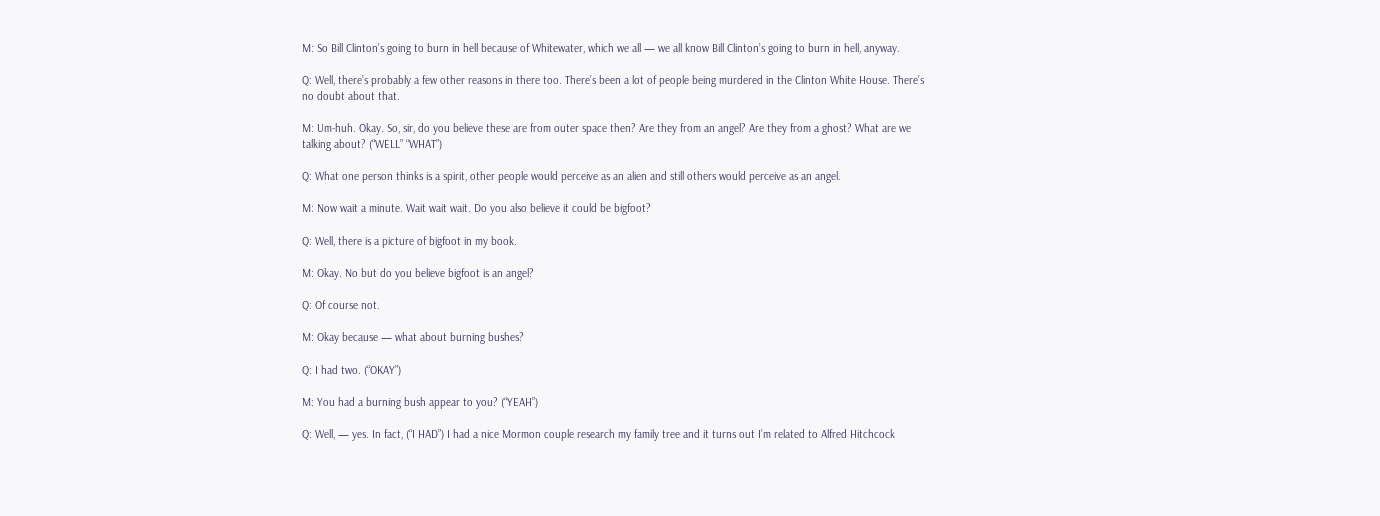M: So Bill Clinton’s going to burn in hell because of Whitewater, which we all — we all know Bill Clinton’s going to burn in hell, anyway.

Q: Well, there’s probably a few other reasons in there too. There’s been a lot of people being murdered in the Clinton White House. There’s no doubt about that.

M: Um-huh. Okay. So, sir, do you believe these are from outer space then? Are they from an angel? Are they from a ghost? What are we talking about? (“WELL” “WHAT”)

Q: What one person thinks is a spirit, other people would perceive as an alien and still others would perceive as an angel.

M: Now wait a minute. Wait wait wait. Do you also believe it could be bigfoot?

Q: Well, there is a picture of bigfoot in my book.

M: Okay. No but do you believe bigfoot is an angel?

Q: Of course not.

M: Okay because — what about burning bushes?

Q: I had two. (“OKAY”)

M: You had a burning bush appear to you? (“YEAH”)

Q: Well, — yes. In fact, (“I HAD”) I had a nice Mormon couple research my family tree and it turns out I’m related to Alfred Hitchcock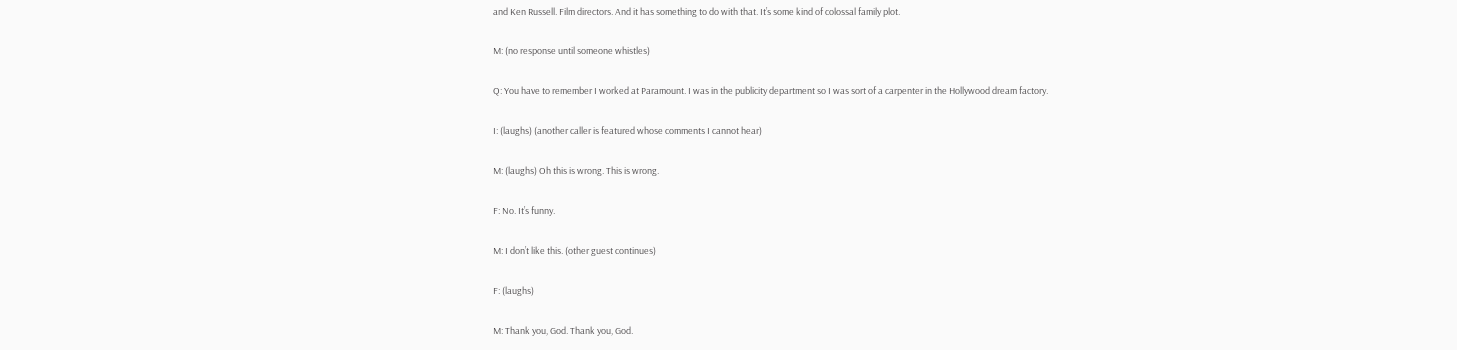and Ken Russell. Film directors. And it has something to do with that. It’s some kind of colossal family plot.

M: (no response until someone whistles)

Q: You have to remember I worked at Paramount. I was in the publicity department so I was sort of a carpenter in the Hollywood dream factory.

I: (laughs) (another caller is featured whose comments I cannot hear)

M: (laughs) Oh this is wrong. This is wrong.

F: No. It’s funny.

M: I don’t like this. (other guest continues)

F: (laughs)

M: Thank you, God. Thank you, God.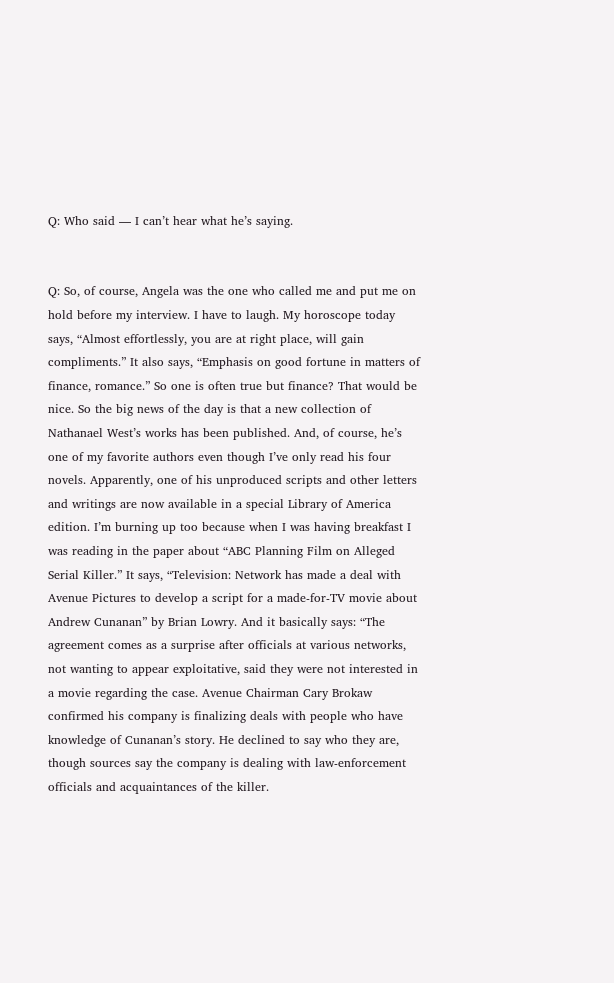Q: Who said — I can’t hear what he’s saying.


Q: So, of course, Angela was the one who called me and put me on hold before my interview. I have to laugh. My horoscope today says, “Almost effortlessly, you are at right place, will gain compliments.” It also says, “Emphasis on good fortune in matters of finance, romance.” So one is often true but finance? That would be nice. So the big news of the day is that a new collection of Nathanael West’s works has been published. And, of course, he’s one of my favorite authors even though I’ve only read his four novels. Apparently, one of his unproduced scripts and other letters and writings are now available in a special Library of America edition. I’m burning up too because when I was having breakfast I was reading in the paper about “ABC Planning Film on Alleged Serial Killer.” It says, “Television: Network has made a deal with Avenue Pictures to develop a script for a made-for-TV movie about Andrew Cunanan” by Brian Lowry. And it basically says: “The agreement comes as a surprise after officials at various networks, not wanting to appear exploitative, said they were not interested in a movie regarding the case. Avenue Chairman Cary Brokaw confirmed his company is finalizing deals with people who have knowledge of Cunanan’s story. He declined to say who they are, though sources say the company is dealing with law-enforcement officials and acquaintances of the killer.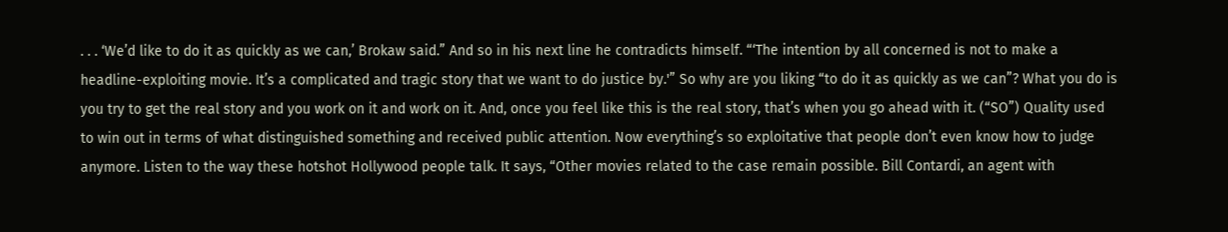. . . ‘We’d like to do it as quickly as we can,’ Brokaw said.” And so in his next line he contradicts himself. “‘The intention by all concerned is not to make a headline-exploiting movie. It’s a complicated and tragic story that we want to do justice by.'” So why are you liking “to do it as quickly as we can”? What you do is you try to get the real story and you work on it and work on it. And, once you feel like this is the real story, that’s when you go ahead with it. (“SO”) Quality used to win out in terms of what distinguished something and received public attention. Now everything’s so exploitative that people don’t even know how to judge anymore. Listen to the way these hotshot Hollywood people talk. It says, “Other movies related to the case remain possible. Bill Contardi, an agent with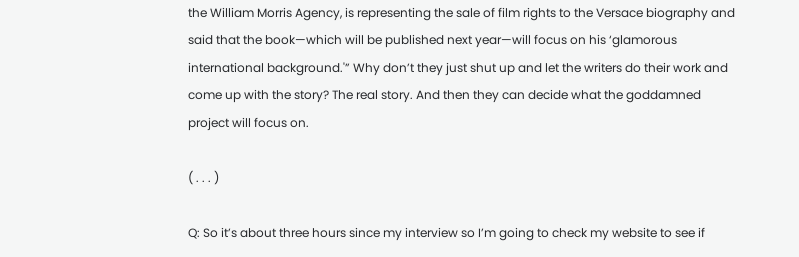the William Morris Agency, is representing the sale of film rights to the Versace biography and said that the book—which will be published next year—will focus on his ‘glamorous international background.'” Why don’t they just shut up and let the writers do their work and come up with the story? The real story. And then they can decide what the goddamned project will focus on.

( . . . )

Q: So it’s about three hours since my interview so I’m going to check my website to see if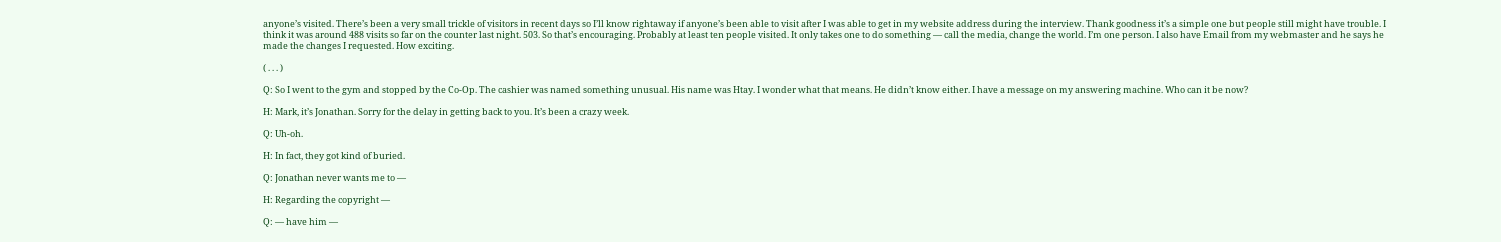anyone’s visited. There’s been a very small trickle of visitors in recent days so I’ll know rightaway if anyone’s been able to visit after I was able to get in my website address during the interview. Thank goodness it’s a simple one but people still might have trouble. I think it was around 488 visits so far on the counter last night. 503. So that’s encouraging. Probably at least ten people visited. It only takes one to do something — call the media, change the world. I’m one person. I also have Email from my webmaster and he says he made the changes I requested. How exciting.

( . . . )

Q: So I went to the gym and stopped by the Co-Op. The cashier was named something unusual. His name was Htay. I wonder what that means. He didn’t know either. I have a message on my answering machine. Who can it be now?

H: Mark, it’s Jonathan. Sorry for the delay in getting back to you. It’s been a crazy week.

Q: Uh-oh.

H: In fact, they got kind of buried.

Q: Jonathan never wants me to —

H: Regarding the copyright —

Q: — have him —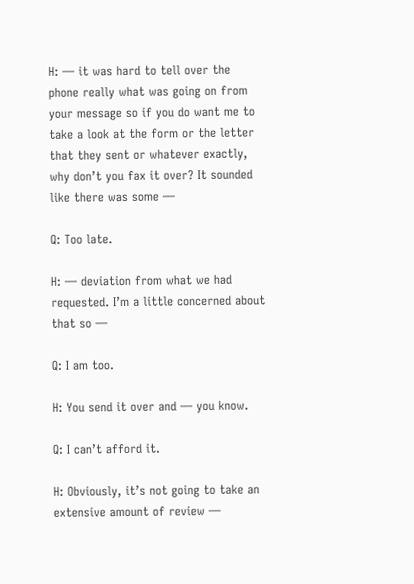H: — it was hard to tell over the phone really what was going on from your message so if you do want me to take a look at the form or the letter that they sent or whatever exactly, why don’t you fax it over? It sounded like there was some —

Q: Too late.

H: — deviation from what we had requested. I’m a little concerned about that so —

Q: I am too.

H: You send it over and — you know.

Q: I can’t afford it.

H: Obviously, it’s not going to take an extensive amount of review —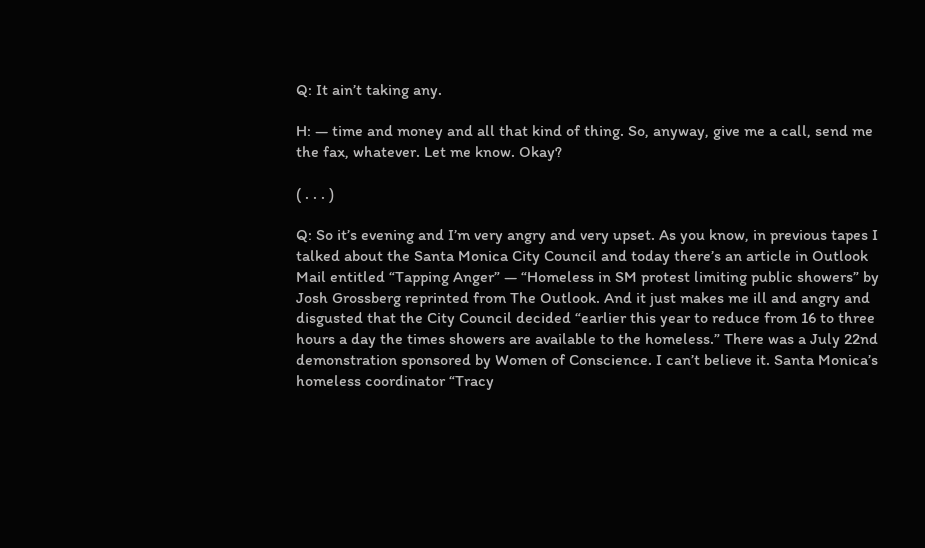Q: It ain’t taking any.

H: — time and money and all that kind of thing. So, anyway, give me a call, send me the fax, whatever. Let me know. Okay?

( . . . )

Q: So it’s evening and I’m very angry and very upset. As you know, in previous tapes I talked about the Santa Monica City Council and today there’s an article in Outlook Mail entitled “Tapping Anger” — “Homeless in SM protest limiting public showers” by Josh Grossberg reprinted from The Outlook. And it just makes me ill and angry and disgusted that the City Council decided “earlier this year to reduce from 16 to three hours a day the times showers are available to the homeless.” There was a July 22nd demonstration sponsored by Women of Conscience. I can’t believe it. Santa Monica’s homeless coordinator “Tracy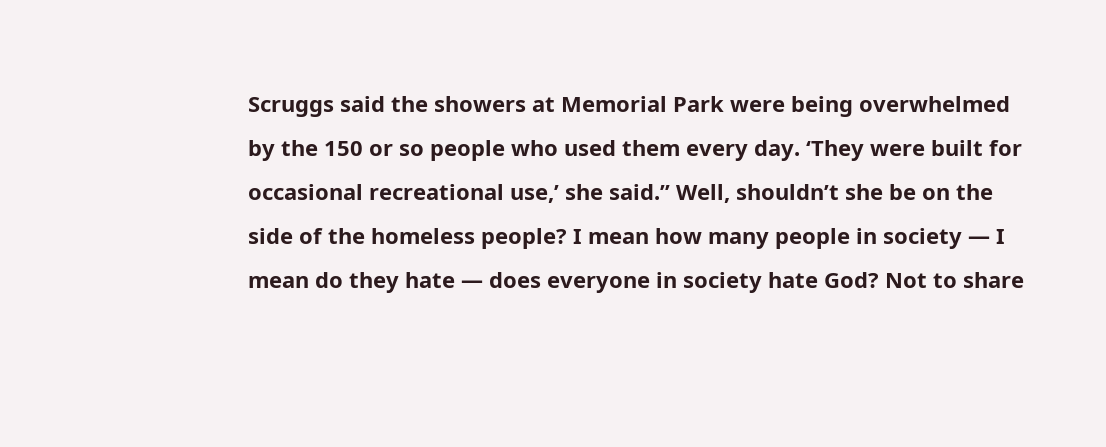Scruggs said the showers at Memorial Park were being overwhelmed by the 150 or so people who used them every day. ‘They were built for occasional recreational use,’ she said.” Well, shouldn’t she be on the side of the homeless people? I mean how many people in society — I mean do they hate — does everyone in society hate God? Not to share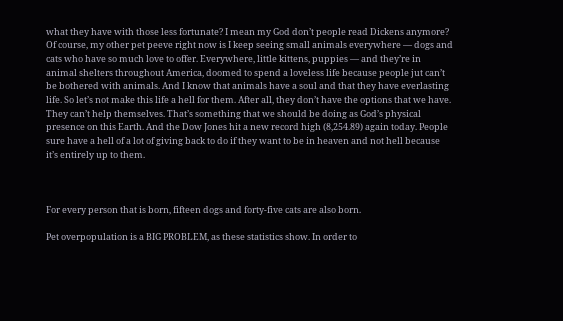what they have with those less fortunate? I mean my God don’t people read Dickens anymore? Of course, my other pet peeve right now is I keep seeing small animals everywhere — dogs and cats who have so much love to offer. Everywhere, little kittens, puppies — and they’re in animal shelters throughout America, doomed to spend a loveless life because people jut can’t be bothered with animals. And I know that animals have a soul and that they have everlasting life. So let’s not make this life a hell for them. After all, they don’t have the options that we have. They can’t help themselves. That’s something that we should be doing as God’s physical presence on this Earth. And the Dow Jones hit a new record high (8,254.89) again today. People sure have a hell of a lot of giving back to do if they want to be in heaven and not hell because it’s entirely up to them.



For every person that is born, fifteen dogs and forty-five cats are also born.

Pet overpopulation is a BIG PROBLEM, as these statistics show. In order to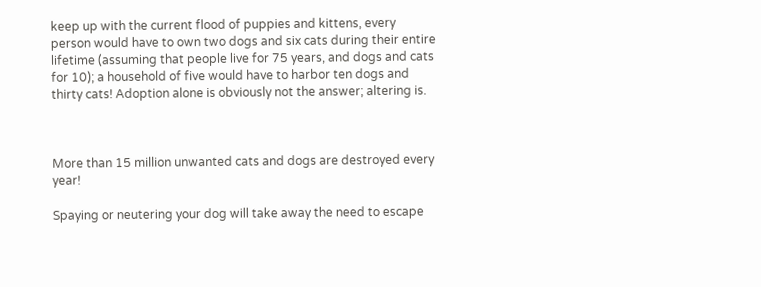keep up with the current flood of puppies and kittens, every person would have to own two dogs and six cats during their entire lifetime (assuming that people live for 75 years, and dogs and cats for 10); a household of five would have to harbor ten dogs and thirty cats! Adoption alone is obviously not the answer; altering is.



More than 15 million unwanted cats and dogs are destroyed every year!

Spaying or neutering your dog will take away the need to escape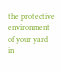the protective environment of your yard in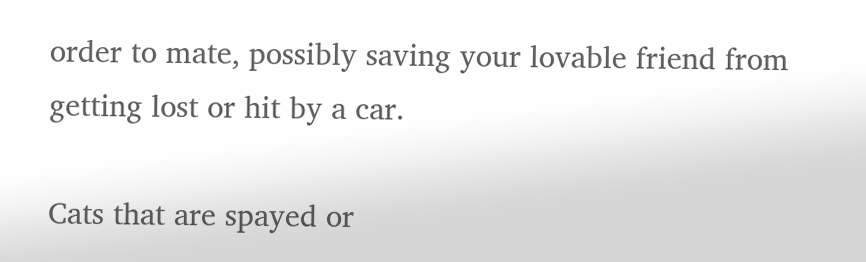order to mate, possibly saving your lovable friend from getting lost or hit by a car.

Cats that are spayed or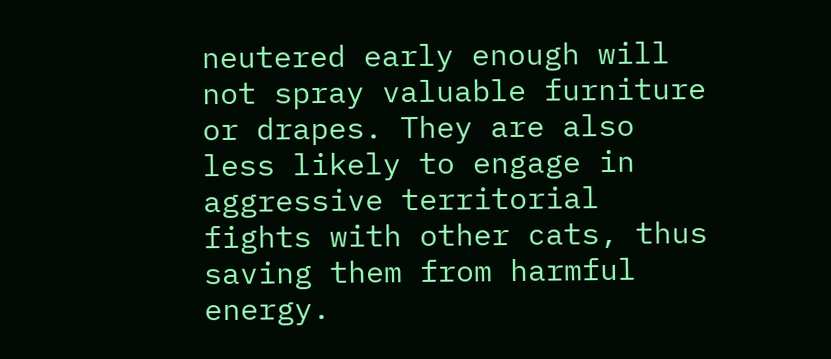neutered early enough will not spray valuable furniture or drapes. They are also less likely to engage in aggressive territorial fights with other cats, thus saving them from harmful energy.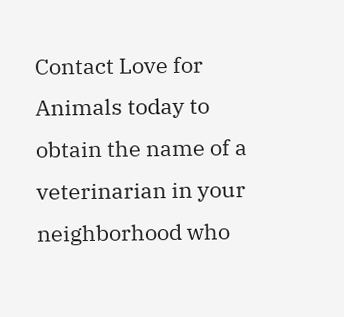Contact Love for Animals today to obtain the name of a veterinarian in your neighborhood who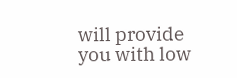will provide you with low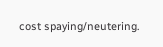cost spaying/neutering.